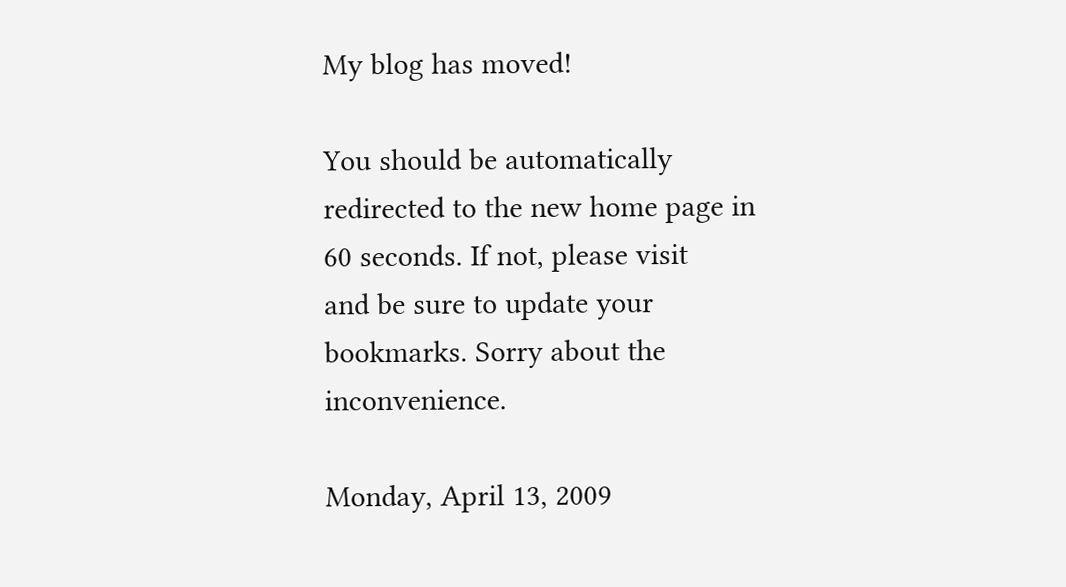My blog has moved!

You should be automatically redirected to the new home page in 60 seconds. If not, please visit
and be sure to update your bookmarks. Sorry about the inconvenience.

Monday, April 13, 2009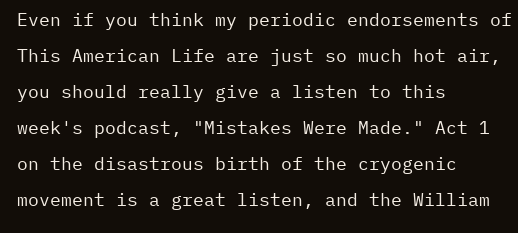Even if you think my periodic endorsements of This American Life are just so much hot air, you should really give a listen to this week's podcast, "Mistakes Were Made." Act 1 on the disastrous birth of the cryogenic movement is a great listen, and the William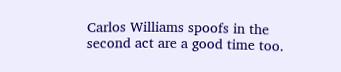Carlos Williams spoofs in the second act are a good time too.